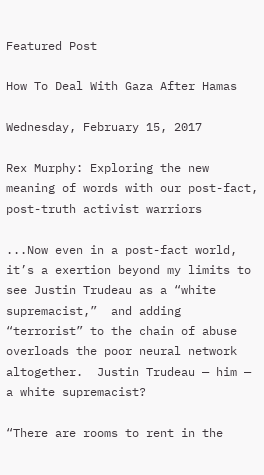Featured Post

How To Deal With Gaza After Hamas

Wednesday, February 15, 2017

Rex Murphy: Exploring the new meaning of words with our post-fact, post-truth activist warriors

...Now even in a post-fact world, it’s a exertion beyond my limits to see Justin Trudeau as a “white supremacist,”  and adding “terrorist” to the chain of abuse overloads the poor neural network altogether.  Justin Trudeau — him — a white supremacist?

“There are rooms to rent in the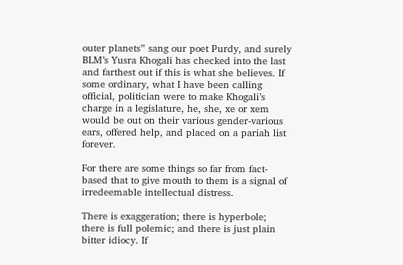outer planets” sang our poet Purdy, and surely BLM’s Yusra Khogali has checked into the last and farthest out if this is what she believes. If some ordinary, what I have been calling official, politician were to make Khogali’s charge in a legislature, he, she, xe or xem would be out on their various gender-various ears, offered help, and placed on a pariah list forever.

For there are some things so far from fact-based that to give mouth to them is a signal of irredeemable intellectual distress.

There is exaggeration; there is hyperbole; there is full polemic; and there is just plain bitter idiocy. If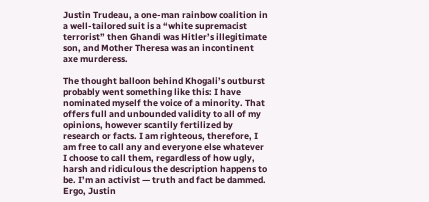Justin Trudeau, a one-man rainbow coalition in a well-tailored suit is a “white supremacist terrorist” then Ghandi was Hitler’s illegitimate son, and Mother Theresa was an incontinent axe murderess.

The thought balloon behind Khogali’s outburst probably went something like this: I have nominated myself the voice of a minority. That offers full and unbounded validity to all of my opinions, however scantily fertilized by research or facts. I am righteous, therefore, I am free to call any and everyone else whatever I choose to call them, regardless of how ugly, harsh and ridiculous the description happens to be. I’m an activist — truth and fact be dammed. Ergo, Justin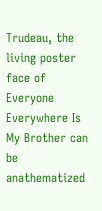Trudeau, the living poster face of Everyone Everywhere Is My Brother can be anathematized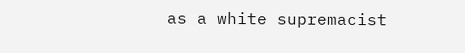as a white supremacist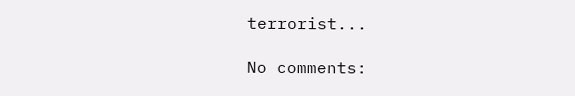terrorist...

No comments: